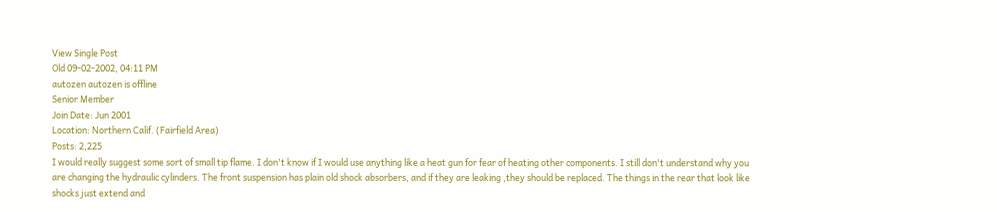View Single Post
Old 09-02-2002, 04:11 PM
autozen autozen is offline
Senior Member
Join Date: Jun 2001
Location: Northern Calif. (Fairfield Area)
Posts: 2,225
I would really suggest some sort of small tip flame. I don't know if I would use anything like a heat gun for fear of heating other components. I still don't understand why you are changing the hydraulic cylinders. The front suspension has plain old shock absorbers, and if they are leaking ,they should be replaced. The things in the rear that look like shocks just extend and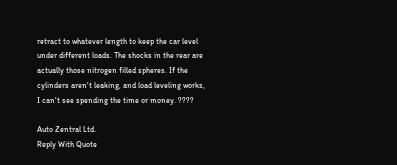retract to whatever length to keep the car level under different loads. The shocks in the rear are actually those nitrogen filled spheres. If the cylinders aren't leaking, and load leveling works, I can't see spending the time or money. ????

Auto Zentral Ltd.
Reply With Quote